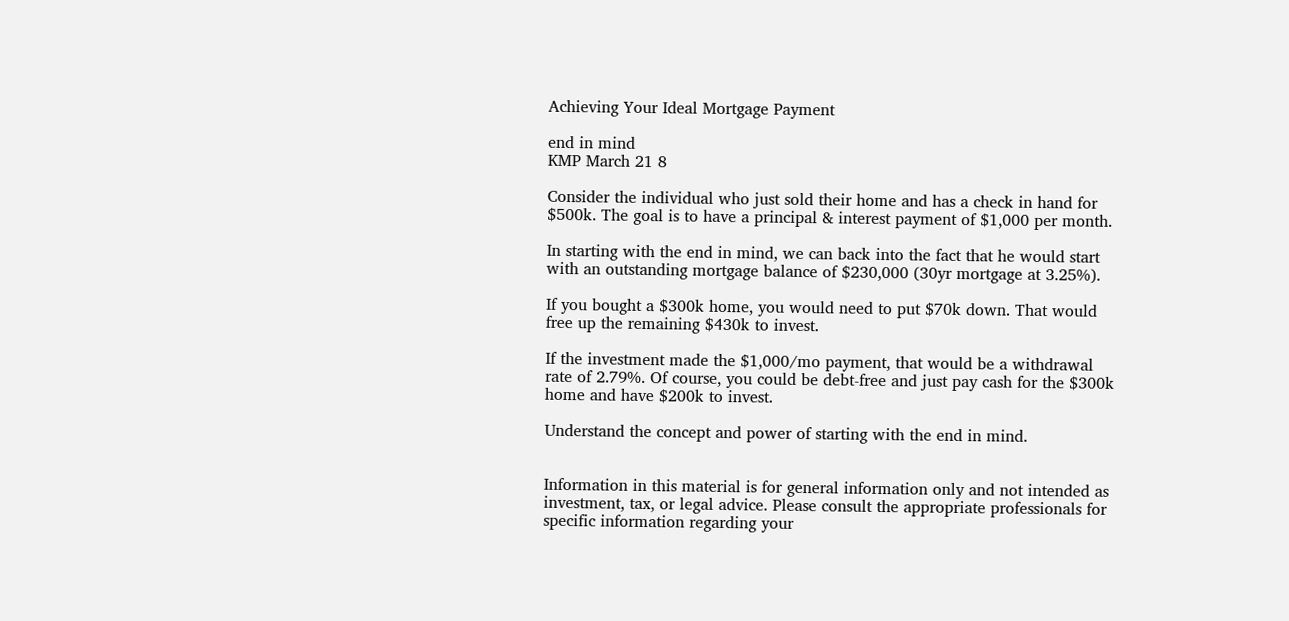Achieving Your Ideal Mortgage Payment

end in mind
KMP March 21 8

Consider the individual who just sold their home and has a check in hand for $500k. The goal is to have a principal & interest payment of $1,000 per month.

In starting with the end in mind, we can back into the fact that he would start with an outstanding mortgage balance of $230,000 (30yr mortgage at 3.25%).

If you bought a $300k home, you would need to put $70k down. That would free up the remaining $430k to invest.

If the investment made the $1,000/mo payment, that would be a withdrawal rate of 2.79%. Of course, you could be debt-free and just pay cash for the $300k home and have $200k to invest.

Understand the concept and power of starting with the end in mind.


Information in this material is for general information only and not intended as investment, tax, or legal advice. Please consult the appropriate professionals for specific information regarding your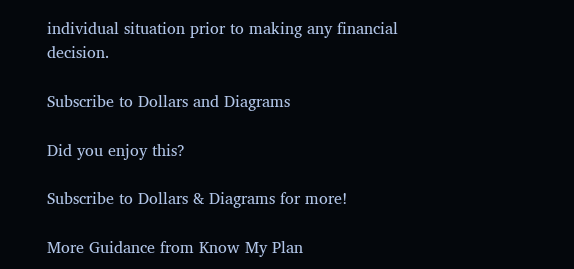individual situation prior to making any financial decision.

Subscribe to Dollars and Diagrams

Did you enjoy this?

Subscribe to Dollars & Diagrams for more!

More Guidance from Know My Plan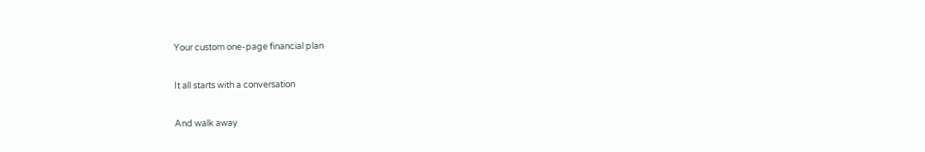Your custom one-page financial plan

It all starts with a conversation

And walk away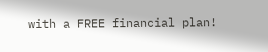with a FREE financial plan!